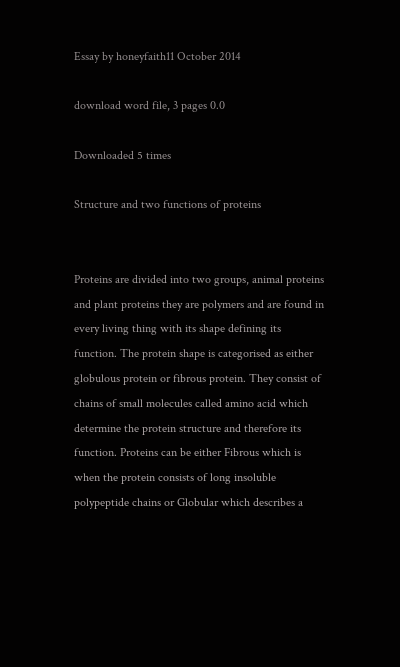Essay by honeyfaith11 October 2014

download word file, 3 pages 0.0

Downloaded 5 times

Structure and two functions of proteins


Proteins are divided into two groups, animal proteins and plant proteins they are polymers and are found in every living thing with its shape defining its function. The protein shape is categorised as either globulous protein or fibrous protein. They consist of chains of small molecules called amino acid which determine the protein structure and therefore its function. Proteins can be either Fibrous which is when the protein consists of long insoluble polypeptide chains or Globular which describes a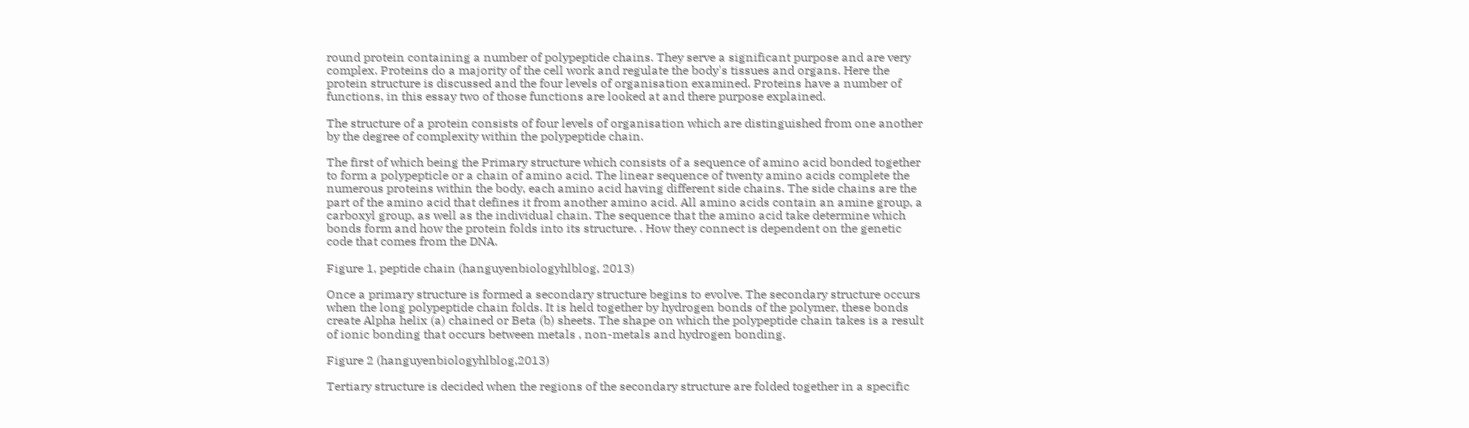round protein containing a number of polypeptide chains. They serve a significant purpose and are very complex. Proteins do a majority of the cell work and regulate the body's tissues and organs. Here the protein structure is discussed and the four levels of organisation examined. Proteins have a number of functions, in this essay two of those functions are looked at and there purpose explained.

The structure of a protein consists of four levels of organisation which are distinguished from one another by the degree of complexity within the polypeptide chain.

The first of which being the Primary structure which consists of a sequence of amino acid bonded together to form a polypepticle or a chain of amino acid. The linear sequence of twenty amino acids complete the numerous proteins within the body, each amino acid having different side chains. The side chains are the part of the amino acid that defines it from another amino acid. All amino acids contain an amine group, a carboxyl group, as well as the individual chain. The sequence that the amino acid take determine which bonds form and how the protein folds into its structure. . How they connect is dependent on the genetic code that comes from the DNA.

Figure 1, peptide chain (hanguyenbiologyhlblog, 2013)

Once a primary structure is formed a secondary structure begins to evolve. The secondary structure occurs when the long polypeptide chain folds. It is held together by hydrogen bonds of the polymer, these bonds create Alpha helix (a) chained or Beta (b) sheets. The shape on which the polypeptide chain takes is a result of ionic bonding that occurs between metals , non-metals and hydrogen bonding.

Figure 2 (hanguyenbiologyhlblog,2013)

Tertiary structure is decided when the regions of the secondary structure are folded together in a specific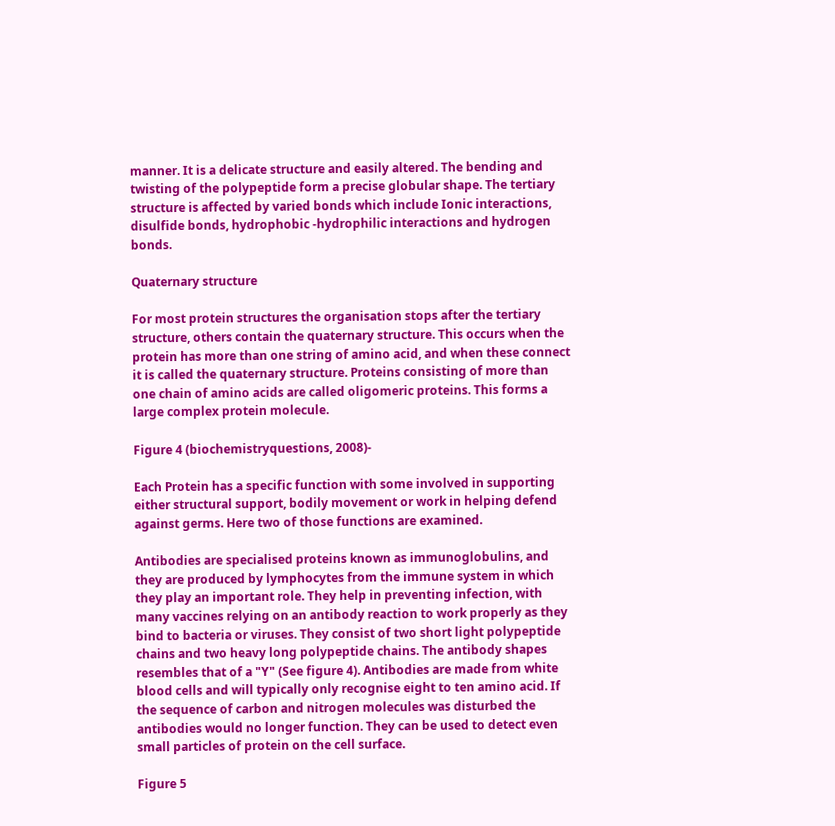manner. It is a delicate structure and easily altered. The bending and twisting of the polypeptide form a precise globular shape. The tertiary structure is affected by varied bonds which include Ionic interactions, disulfide bonds, hydrophobic -hydrophilic interactions and hydrogen bonds.

Quaternary structure

For most protein structures the organisation stops after the tertiary structure, others contain the quaternary structure. This occurs when the protein has more than one string of amino acid, and when these connect it is called the quaternary structure. Proteins consisting of more than one chain of amino acids are called oligomeric proteins. This forms a large complex protein molecule.

Figure 4 (biochemistryquestions, 2008)-

Each Protein has a specific function with some involved in supporting either structural support, bodily movement or work in helping defend against germs. Here two of those functions are examined.

Antibodies are specialised proteins known as immunoglobulins, and they are produced by lymphocytes from the immune system in which they play an important role. They help in preventing infection, with many vaccines relying on an antibody reaction to work properly as they bind to bacteria or viruses. They consist of two short light polypeptide chains and two heavy long polypeptide chains. The antibody shapes resembles that of a "Y" (See figure 4). Antibodies are made from white blood cells and will typically only recognise eight to ten amino acid. If the sequence of carbon and nitrogen molecules was disturbed the antibodies would no longer function. They can be used to detect even small particles of protein on the cell surface.

Figure 5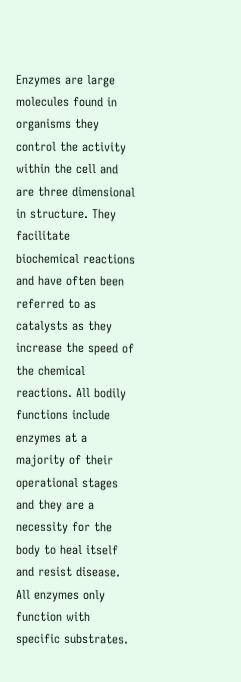Enzymes are large molecules found in organisms they control the activity within the cell and are three dimensional in structure. They facilitate biochemical reactions and have often been referred to as catalysts as they increase the speed of the chemical reactions. All bodily functions include enzymes at a majority of their operational stages and they are a necessity for the body to heal itself and resist disease. All enzymes only function with specific substrates.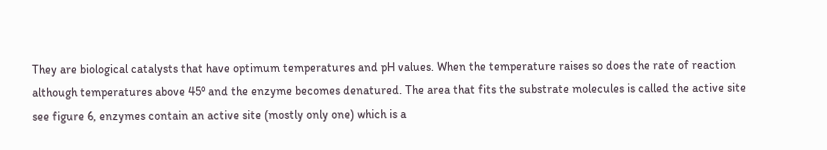They are biological catalysts that have optimum temperatures and pH values. When the temperature raises so does the rate of reaction although temperatures above 45⁰ and the enzyme becomes denatured. The area that fits the substrate molecules is called the active site see figure 6, enzymes contain an active site (mostly only one) which is a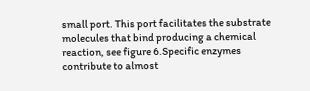small port. This port facilitates the substrate molecules that bind producing a chemical reaction, see figure 6.Specific enzymes contribute to almost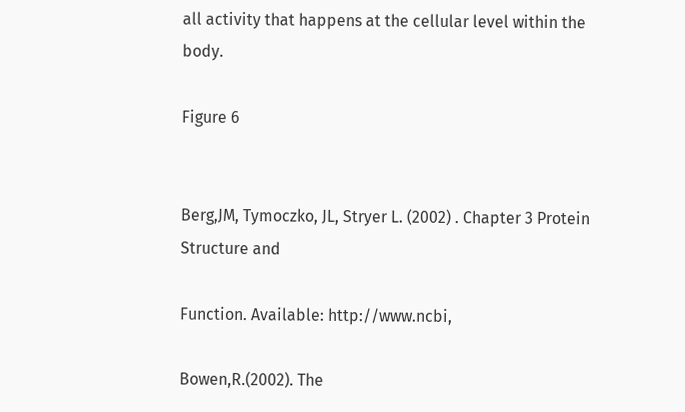all activity that happens at the cellular level within the body.

Figure 6


Berg,JM, Tymoczko, JL, Stryer L. (2002) . Chapter 3 Protein Structure and

Function. Available: http://www.ncbi,

Bowen,R.(2002). The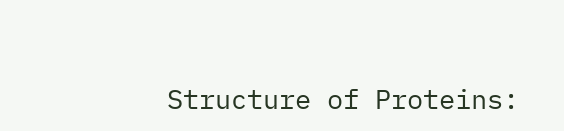Structure of Proteins: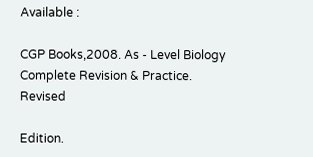Available :

CGP Books,2008. As - Level Biology Complete Revision & Practice. Revised

Edition.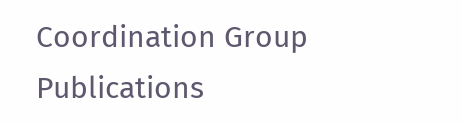Coordination Group Publications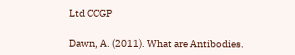Ltd CCGP

Dawn, A. (2011). What are Antibodies.